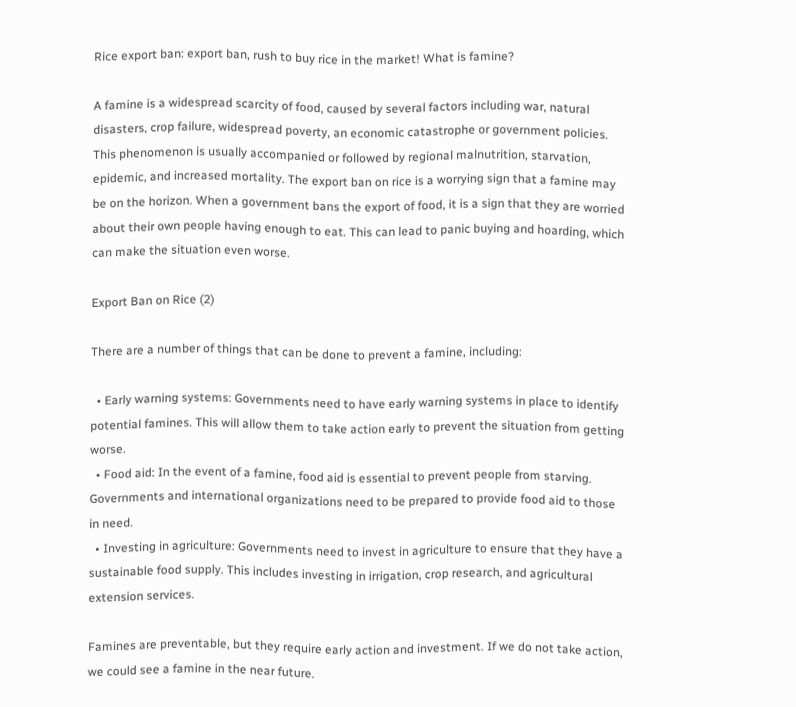Rice export ban: export ban, rush to buy rice in the market! What is famine?

A famine is a widespread scarcity of food, caused by several factors including war, natural disasters, crop failure, widespread poverty, an economic catastrophe or government policies. This phenomenon is usually accompanied or followed by regional malnutrition, starvation, epidemic, and increased mortality. The export ban on rice is a worrying sign that a famine may be on the horizon. When a government bans the export of food, it is a sign that they are worried about their own people having enough to eat. This can lead to panic buying and hoarding, which can make the situation even worse.

Export Ban on Rice (2)

There are a number of things that can be done to prevent a famine, including:

  • Early warning systems: Governments need to have early warning systems in place to identify potential famines. This will allow them to take action early to prevent the situation from getting worse.
  • Food aid: In the event of a famine, food aid is essential to prevent people from starving. Governments and international organizations need to be prepared to provide food aid to those in need.
  • Investing in agriculture: Governments need to invest in agriculture to ensure that they have a sustainable food supply. This includes investing in irrigation, crop research, and agricultural extension services.

Famines are preventable, but they require early action and investment. If we do not take action, we could see a famine in the near future.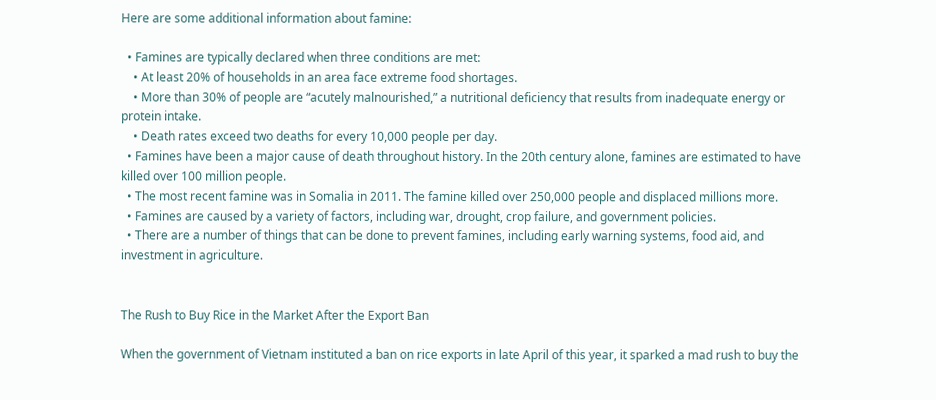Here are some additional information about famine:

  • Famines are typically declared when three conditions are met:
    • At least 20% of households in an area face extreme food shortages.
    • More than 30% of people are “acutely malnourished,” a nutritional deficiency that results from inadequate energy or protein intake.
    • Death rates exceed two deaths for every 10,000 people per day.
  • Famines have been a major cause of death throughout history. In the 20th century alone, famines are estimated to have killed over 100 million people.
  • The most recent famine was in Somalia in 2011. The famine killed over 250,000 people and displaced millions more.
  • Famines are caused by a variety of factors, including war, drought, crop failure, and government policies.
  • There are a number of things that can be done to prevent famines, including early warning systems, food aid, and investment in agriculture.


The Rush to Buy Rice in the Market After the Export Ban

When the government of Vietnam instituted a ban on rice exports in late April of this year, it sparked a mad rush to buy the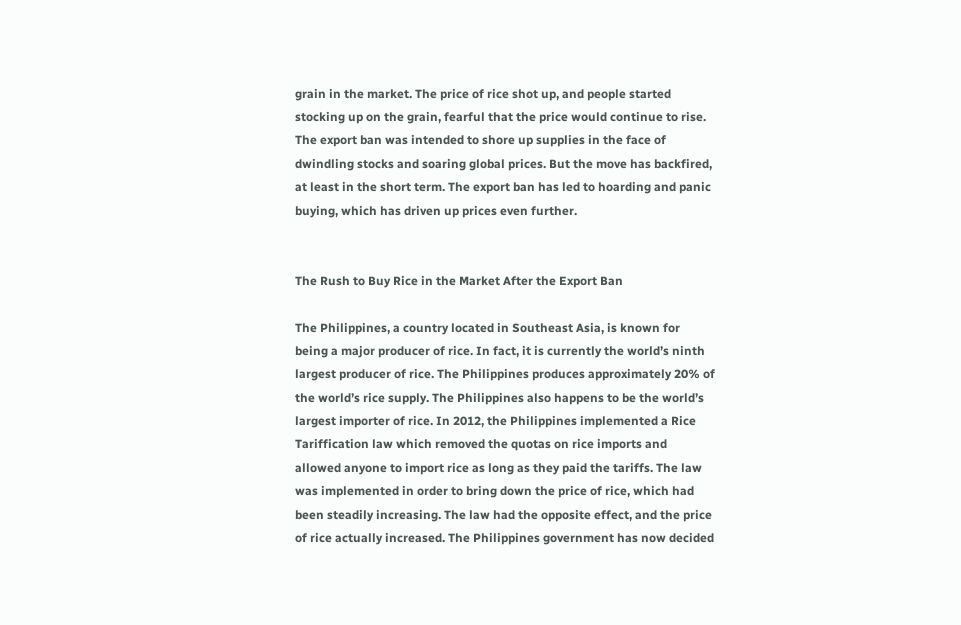grain in the market. The price of rice shot up, and people started stocking up on the grain, fearful that the price would continue to rise. The export ban was intended to shore up supplies in the face of dwindling stocks and soaring global prices. But the move has backfired, at least in the short term. The export ban has led to hoarding and panic buying, which has driven up prices even further.


The Rush to Buy Rice in the Market After the Export Ban

The Philippines, a country located in Southeast Asia, is known for being a major producer of rice. In fact, it is currently the world’s ninth largest producer of rice. The Philippines produces approximately 20% of the world’s rice supply. The Philippines also happens to be the world’s largest importer of rice. In 2012, the Philippines implemented a Rice Tariffication law which removed the quotas on rice imports and allowed anyone to import rice as long as they paid the tariffs. The law was implemented in order to bring down the price of rice, which had been steadily increasing. The law had the opposite effect, and the price of rice actually increased. The Philippines government has now decided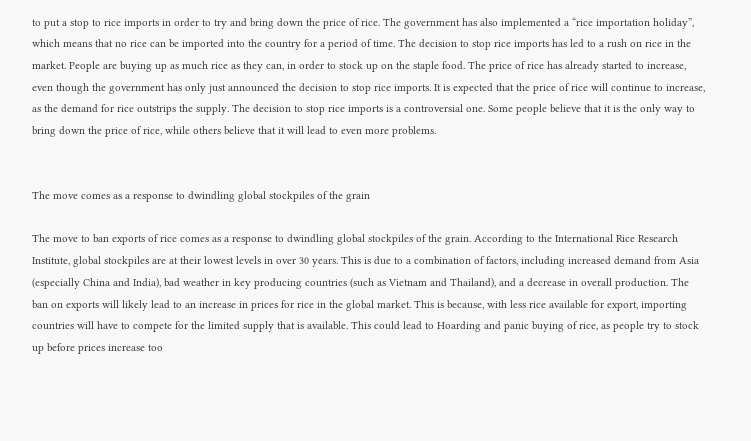to put a stop to rice imports in order to try and bring down the price of rice. The government has also implemented a “rice importation holiday”, which means that no rice can be imported into the country for a period of time. The decision to stop rice imports has led to a rush on rice in the market. People are buying up as much rice as they can, in order to stock up on the staple food. The price of rice has already started to increase, even though the government has only just announced the decision to stop rice imports. It is expected that the price of rice will continue to increase, as the demand for rice outstrips the supply. The decision to stop rice imports is a controversial one. Some people believe that it is the only way to bring down the price of rice, while others believe that it will lead to even more problems.


The move comes as a response to dwindling global stockpiles of the grain

The move to ban exports of rice comes as a response to dwindling global stockpiles of the grain. According to the International Rice Research Institute, global stockpiles are at their lowest levels in over 30 years. This is due to a combination of factors, including increased demand from Asia (especially China and India), bad weather in key producing countries (such as Vietnam and Thailand), and a decrease in overall production. The ban on exports will likely lead to an increase in prices for rice in the global market. This is because, with less rice available for export, importing countries will have to compete for the limited supply that is available. This could lead to Hoarding and panic buying of rice, as people try to stock up before prices increase too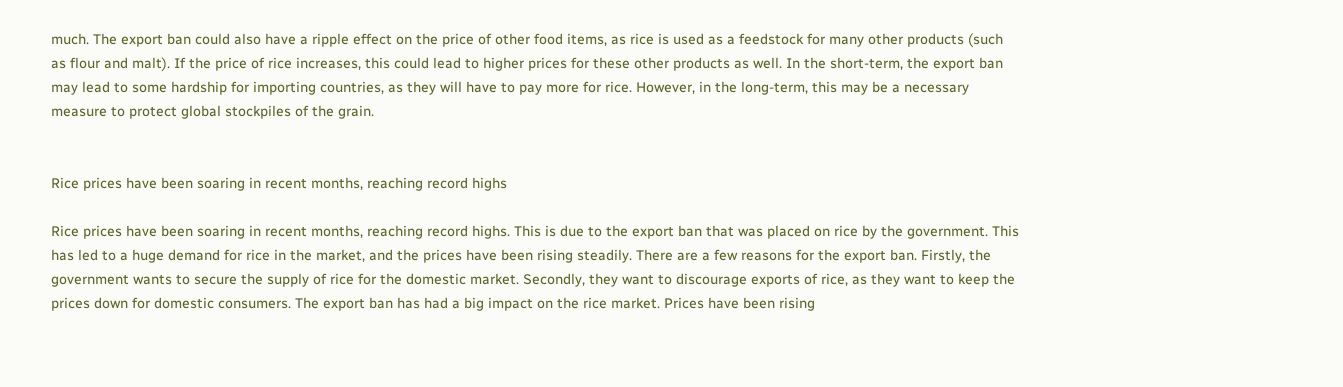much. The export ban could also have a ripple effect on the price of other food items, as rice is used as a feedstock for many other products (such as flour and malt). If the price of rice increases, this could lead to higher prices for these other products as well. In the short-term, the export ban may lead to some hardship for importing countries, as they will have to pay more for rice. However, in the long-term, this may be a necessary measure to protect global stockpiles of the grain.


Rice prices have been soaring in recent months, reaching record highs

Rice prices have been soaring in recent months, reaching record highs. This is due to the export ban that was placed on rice by the government. This has led to a huge demand for rice in the market, and the prices have been rising steadily. There are a few reasons for the export ban. Firstly, the government wants to secure the supply of rice for the domestic market. Secondly, they want to discourage exports of rice, as they want to keep the prices down for domestic consumers. The export ban has had a big impact on the rice market. Prices have been rising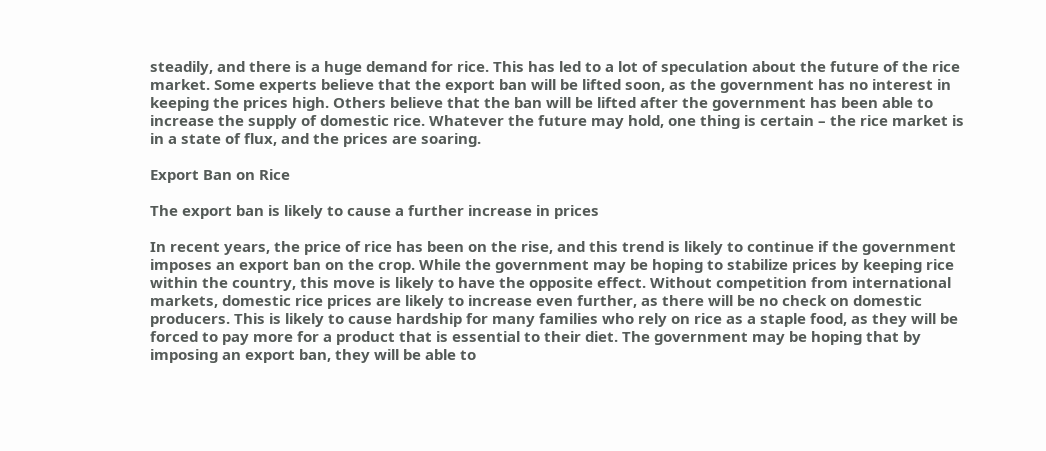steadily, and there is a huge demand for rice. This has led to a lot of speculation about the future of the rice market. Some experts believe that the export ban will be lifted soon, as the government has no interest in keeping the prices high. Others believe that the ban will be lifted after the government has been able to increase the supply of domestic rice. Whatever the future may hold, one thing is certain – the rice market is in a state of flux, and the prices are soaring.

Export Ban on Rice

The export ban is likely to cause a further increase in prices

In recent years, the price of rice has been on the rise, and this trend is likely to continue if the government imposes an export ban on the crop. While the government may be hoping to stabilize prices by keeping rice within the country, this move is likely to have the opposite effect. Without competition from international markets, domestic rice prices are likely to increase even further, as there will be no check on domestic producers. This is likely to cause hardship for many families who rely on rice as a staple food, as they will be forced to pay more for a product that is essential to their diet. The government may be hoping that by imposing an export ban, they will be able to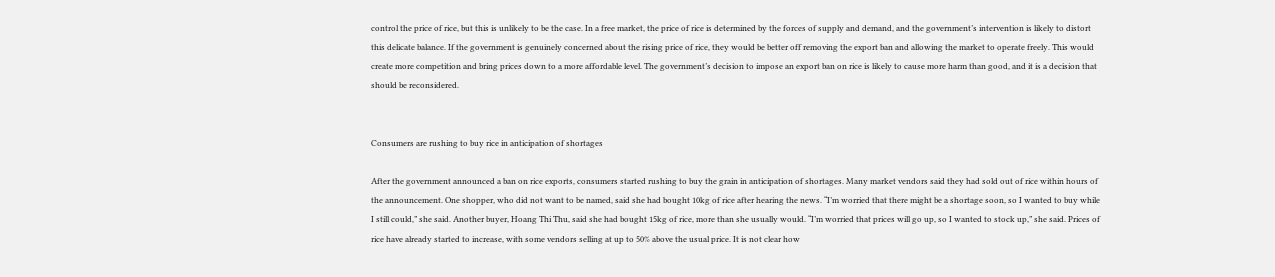control the price of rice, but this is unlikely to be the case. In a free market, the price of rice is determined by the forces of supply and demand, and the government’s intervention is likely to distort this delicate balance. If the government is genuinely concerned about the rising price of rice, they would be better off removing the export ban and allowing the market to operate freely. This would create more competition and bring prices down to a more affordable level. The government’s decision to impose an export ban on rice is likely to cause more harm than good, and it is a decision that should be reconsidered.


Consumers are rushing to buy rice in anticipation of shortages

After the government announced a ban on rice exports, consumers started rushing to buy the grain in anticipation of shortages. Many market vendors said they had sold out of rice within hours of the announcement. One shopper, who did not want to be named, said she had bought 10kg of rice after hearing the news. “I’m worried that there might be a shortage soon, so I wanted to buy while I still could,” she said. Another buyer, Hoang Thi Thu, said she had bought 15kg of rice, more than she usually would. “I’m worried that prices will go up, so I wanted to stock up,” she said. Prices of rice have already started to increase, with some vendors selling at up to 50% above the usual price. It is not clear how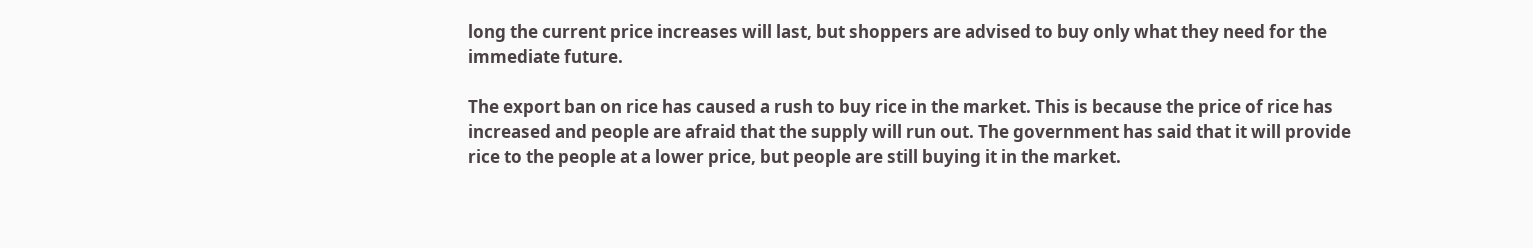long the current price increases will last, but shoppers are advised to buy only what they need for the immediate future.

The export ban on rice has caused a rush to buy rice in the market. This is because the price of rice has increased and people are afraid that the supply will run out. The government has said that it will provide rice to the people at a lower price, but people are still buying it in the market.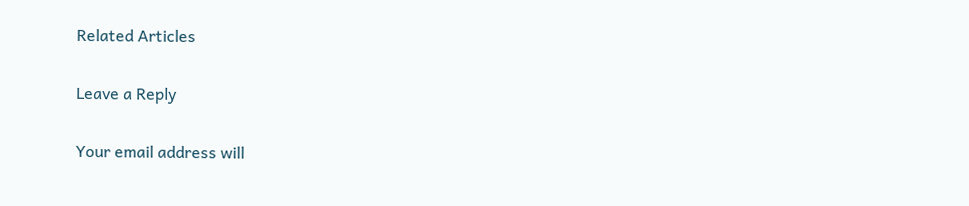Related Articles

Leave a Reply

Your email address will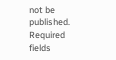not be published. Required fields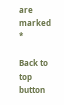are marked *

Back to top button